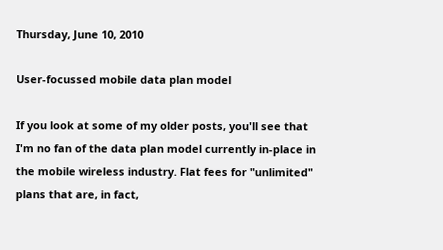Thursday, June 10, 2010

User-focussed mobile data plan model

If you look at some of my older posts, you'll see that I'm no fan of the data plan model currently in-place in the mobile wireless industry. Flat fees for "unlimited" plans that are, in fact,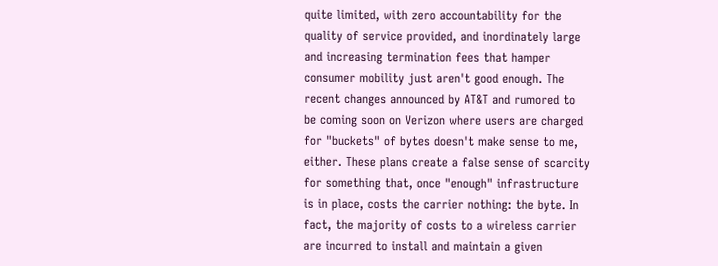quite limited, with zero accountability for the quality of service provided, and inordinately large and increasing termination fees that hamper consumer mobility just aren't good enough. The recent changes announced by AT&T and rumored to be coming soon on Verizon where users are charged for "buckets" of bytes doesn't make sense to me, either. These plans create a false sense of scarcity for something that, once "enough" infrastructure is in place, costs the carrier nothing: the byte. In fact, the majority of costs to a wireless carrier are incurred to install and maintain a given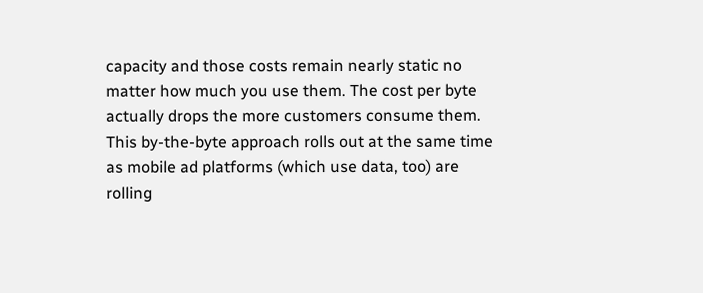capacity and those costs remain nearly static no matter how much you use them. The cost per byte actually drops the more customers consume them. This by-the-byte approach rolls out at the same time as mobile ad platforms (which use data, too) are rolling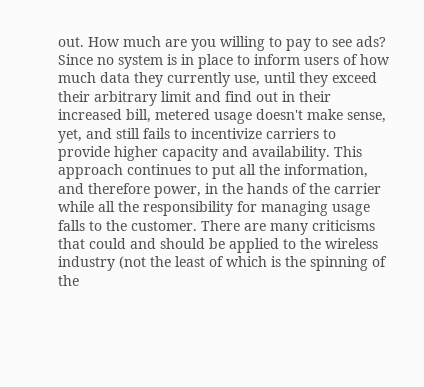out. How much are you willing to pay to see ads? Since no system is in place to inform users of how much data they currently use, until they exceed their arbitrary limit and find out in their increased bill, metered usage doesn't make sense, yet, and still fails to incentivize carriers to provide higher capacity and availability. This approach continues to put all the information, and therefore power, in the hands of the carrier while all the responsibility for managing usage falls to the customer. There are many criticisms that could and should be applied to the wireless industry (not the least of which is the spinning of the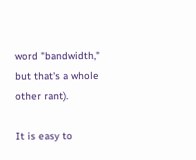word "bandwidth," but that's a whole other rant).

It is easy to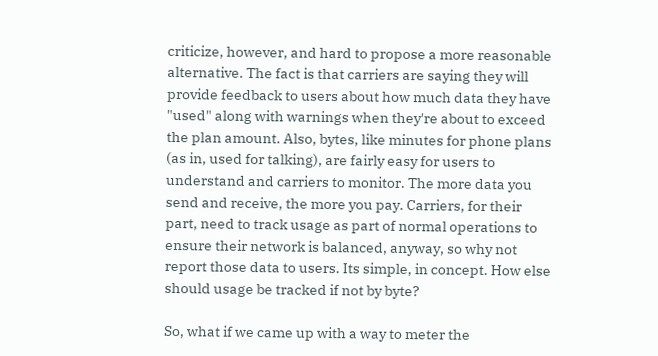criticize, however, and hard to propose a more reasonable alternative. The fact is that carriers are saying they will provide feedback to users about how much data they have "used" along with warnings when they're about to exceed the plan amount. Also, bytes, like minutes for phone plans (as in, used for talking), are fairly easy for users to understand and carriers to monitor. The more data you send and receive, the more you pay. Carriers, for their part, need to track usage as part of normal operations to ensure their network is balanced, anyway, so why not report those data to users. Its simple, in concept. How else should usage be tracked if not by byte?

So, what if we came up with a way to meter the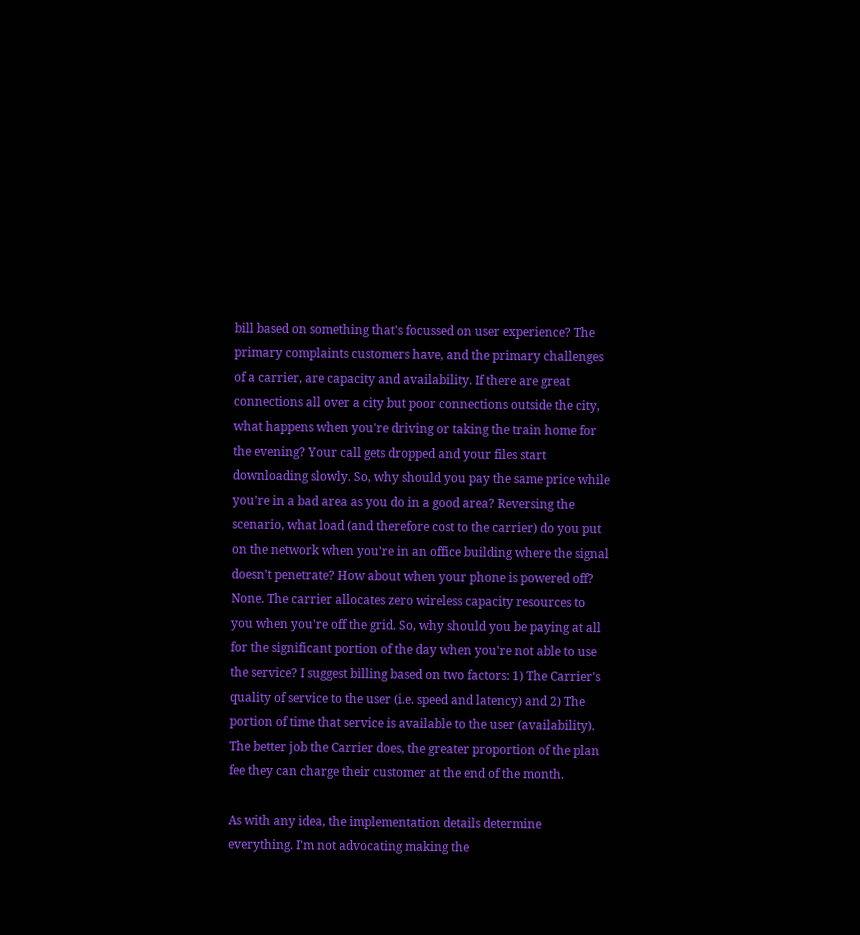bill based on something that's focussed on user experience? The primary complaints customers have, and the primary challenges of a carrier, are capacity and availability. If there are great connections all over a city but poor connections outside the city, what happens when you're driving or taking the train home for the evening? Your call gets dropped and your files start downloading slowly. So, why should you pay the same price while you're in a bad area as you do in a good area? Reversing the scenario, what load (and therefore cost to the carrier) do you put on the network when you're in an office building where the signal doesn't penetrate? How about when your phone is powered off? None. The carrier allocates zero wireless capacity resources to you when you're off the grid. So, why should you be paying at all for the significant portion of the day when you're not able to use the service? I suggest billing based on two factors: 1) The Carrier's quality of service to the user (i.e. speed and latency) and 2) The portion of time that service is available to the user (availability). The better job the Carrier does, the greater proportion of the plan fee they can charge their customer at the end of the month.

As with any idea, the implementation details determine everything. I'm not advocating making the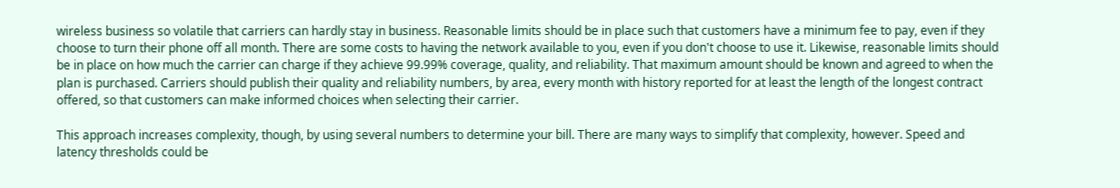wireless business so volatile that carriers can hardly stay in business. Reasonable limits should be in place such that customers have a minimum fee to pay, even if they choose to turn their phone off all month. There are some costs to having the network available to you, even if you don't choose to use it. Likewise, reasonable limits should be in place on how much the carrier can charge if they achieve 99.99% coverage, quality, and reliability. That maximum amount should be known and agreed to when the plan is purchased. Carriers should publish their quality and reliability numbers, by area, every month with history reported for at least the length of the longest contract offered, so that customers can make informed choices when selecting their carrier.

This approach increases complexity, though, by using several numbers to determine your bill. There are many ways to simplify that complexity, however. Speed and latency thresholds could be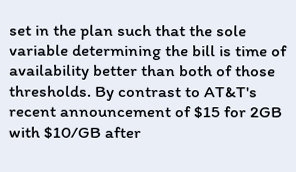set in the plan such that the sole variable determining the bill is time of availability better than both of those thresholds. By contrast to AT&T's recent announcement of $15 for 2GB with $10/GB after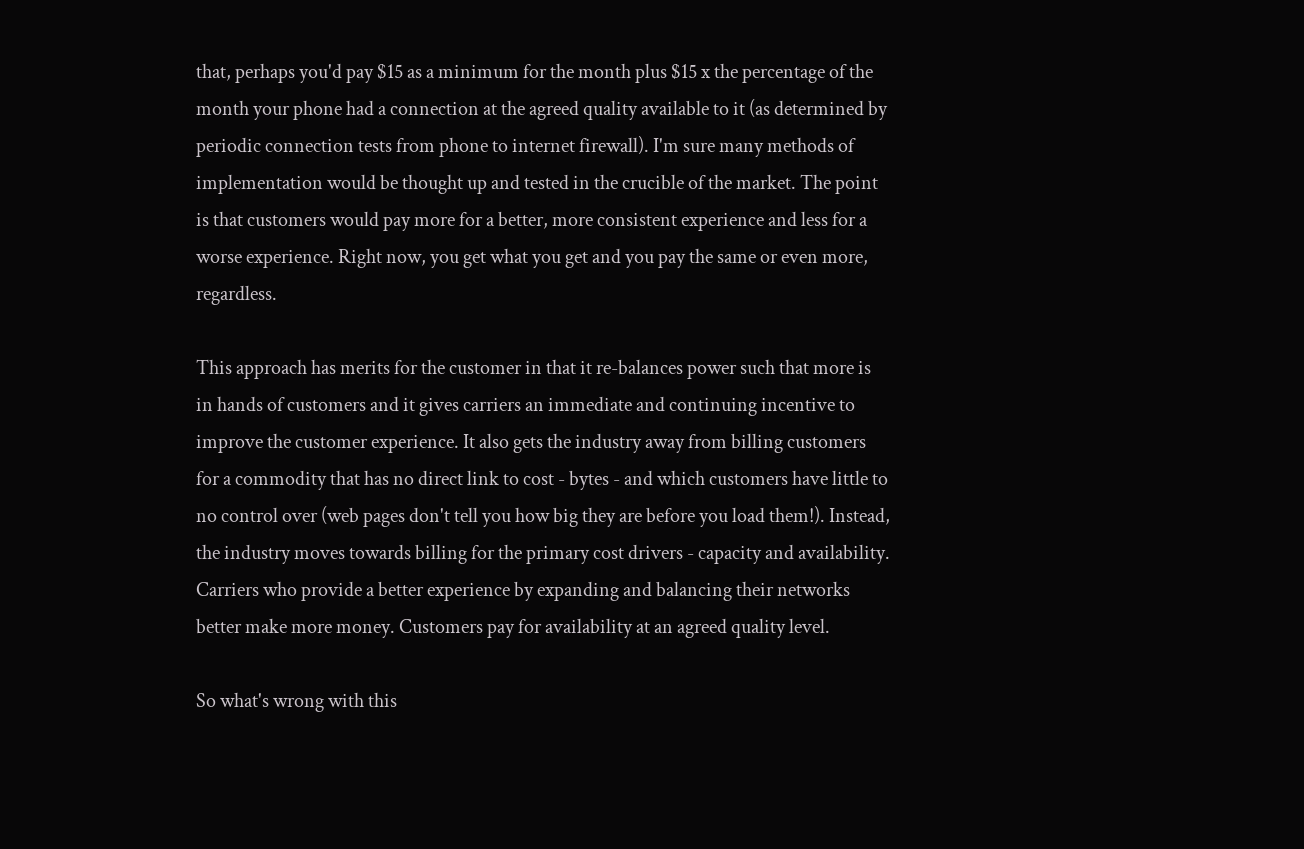that, perhaps you'd pay $15 as a minimum for the month plus $15 x the percentage of the month your phone had a connection at the agreed quality available to it (as determined by periodic connection tests from phone to internet firewall). I'm sure many methods of implementation would be thought up and tested in the crucible of the market. The point is that customers would pay more for a better, more consistent experience and less for a worse experience. Right now, you get what you get and you pay the same or even more, regardless.

This approach has merits for the customer in that it re-balances power such that more is in hands of customers and it gives carriers an immediate and continuing incentive to improve the customer experience. It also gets the industry away from billing customers for a commodity that has no direct link to cost - bytes - and which customers have little to no control over (web pages don't tell you how big they are before you load them!). Instead, the industry moves towards billing for the primary cost drivers - capacity and availability. Carriers who provide a better experience by expanding and balancing their networks better make more money. Customers pay for availability at an agreed quality level.

So what's wrong with this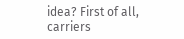idea? First of all, carriers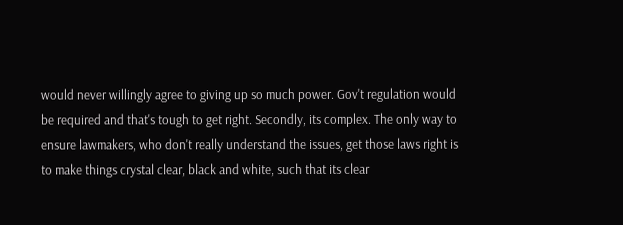would never willingly agree to giving up so much power. Gov't regulation would be required and that's tough to get right. Secondly, its complex. The only way to ensure lawmakers, who don't really understand the issues, get those laws right is to make things crystal clear, black and white, such that its clear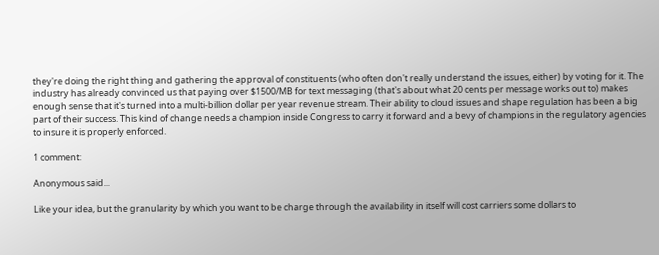they're doing the right thing and gathering the approval of constituents (who often don't really understand the issues, either) by voting for it. The industry has already convinced us that paying over $1500/MB for text messaging (that's about what 20 cents per message works out to) makes enough sense that it's turned into a multi-billion dollar per year revenue stream. Their ability to cloud issues and shape regulation has been a big part of their success. This kind of change needs a champion inside Congress to carry it forward and a bevy of champions in the regulatory agencies to insure it is properly enforced.

1 comment:

Anonymous said...

Like your idea, but the granularity by which you want to be charge through the availability in itself will cost carriers some dollars to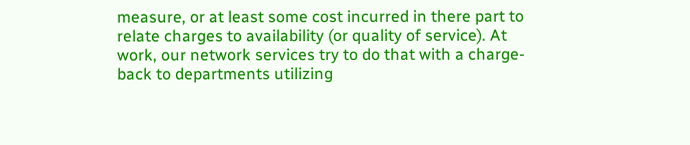measure, or at least some cost incurred in there part to relate charges to availability (or quality of service). At work, our network services try to do that with a charge-back to departments utilizing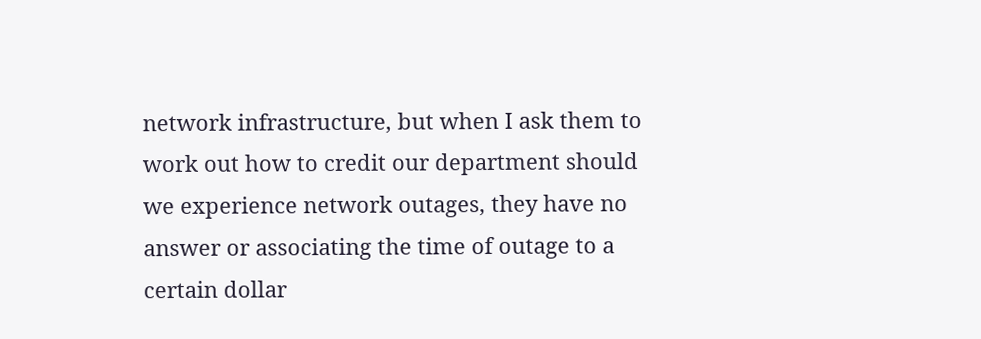network infrastructure, but when I ask them to work out how to credit our department should we experience network outages, they have no answer or associating the time of outage to a certain dollar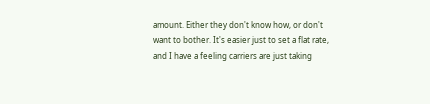amount. Either they don't know how, or don't want to bother. It's easier just to set a flat rate, and I have a feeling carriers are just taking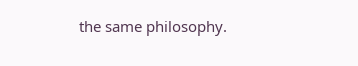the same philosophy.